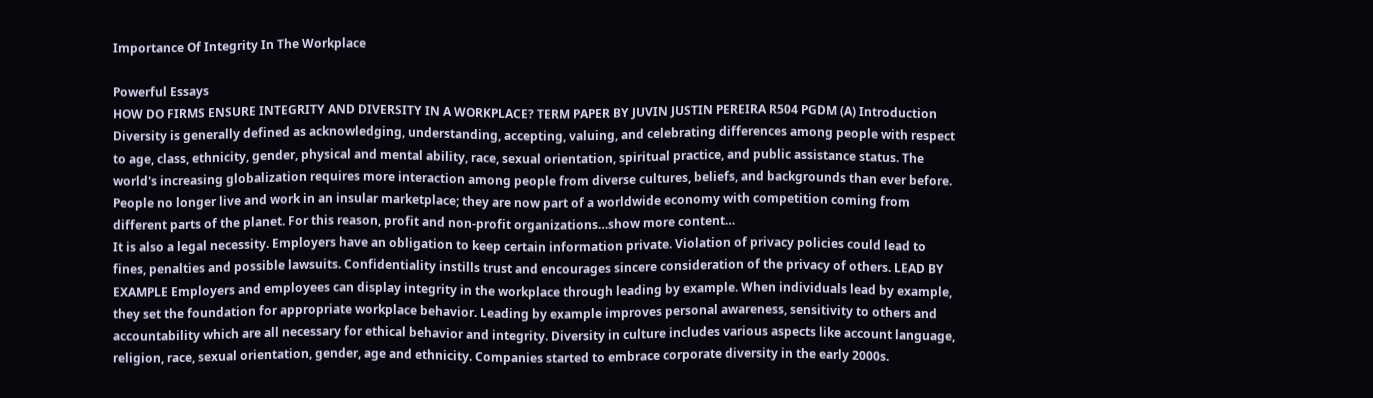Importance Of Integrity In The Workplace

Powerful Essays
HOW DO FIRMS ENSURE INTEGRITY AND DIVERSITY IN A WORKPLACE? TERM PAPER BY JUVIN JUSTIN PEREIRA R504 PGDM (A) Introduction Diversity is generally defined as acknowledging, understanding, accepting, valuing, and celebrating differences among people with respect to age, class, ethnicity, gender, physical and mental ability, race, sexual orientation, spiritual practice, and public assistance status. The world's increasing globalization requires more interaction among people from diverse cultures, beliefs, and backgrounds than ever before. People no longer live and work in an insular marketplace; they are now part of a worldwide economy with competition coming from different parts of the planet. For this reason, profit and non-profit organizations…show more content…
It is also a legal necessity. Employers have an obligation to keep certain information private. Violation of privacy policies could lead to fines, penalties and possible lawsuits. Confidentiality instills trust and encourages sincere consideration of the privacy of others. LEAD BY EXAMPLE Employers and employees can display integrity in the workplace through leading by example. When individuals lead by example, they set the foundation for appropriate workplace behavior. Leading by example improves personal awareness, sensitivity to others and accountability which are all necessary for ethical behavior and integrity. Diversity in culture includes various aspects like account language, religion, race, sexual orientation, gender, age and ethnicity. Companies started to embrace corporate diversity in the early 2000s.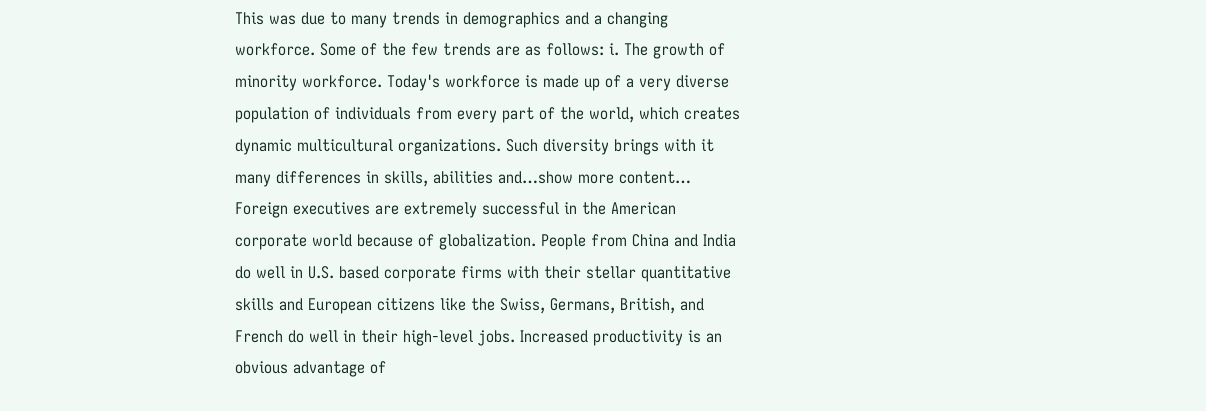This was due to many trends in demographics and a changing workforce. Some of the few trends are as follows: i. The growth of minority workforce. Today's workforce is made up of a very diverse population of individuals from every part of the world, which creates dynamic multicultural organizations. Such diversity brings with it many differences in skills, abilities and…show more content…
Foreign executives are extremely successful in the American corporate world because of globalization. People from China and India do well in U.S. based corporate firms with their stellar quantitative skills and European citizens like the Swiss, Germans, British, and French do well in their high-level jobs. Increased productivity is an obvious advantage of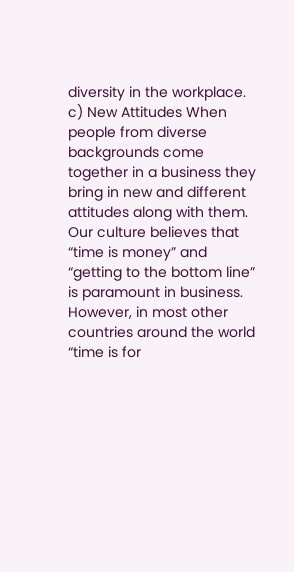diversity in the workplace. c) New Attitudes When people from diverse backgrounds come together in a business they bring in new and different attitudes along with them. Our culture believes that “time is money” and “getting to the bottom line” is paramount in business. However, in most other countries around the world “time is for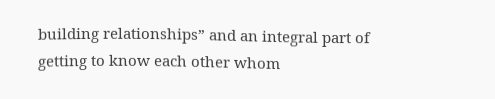building relationships” and an integral part of getting to know each other whom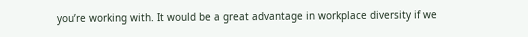you’re working with. It would be a great advantage in workplace diversity if we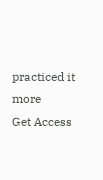practiced it more
Get Access